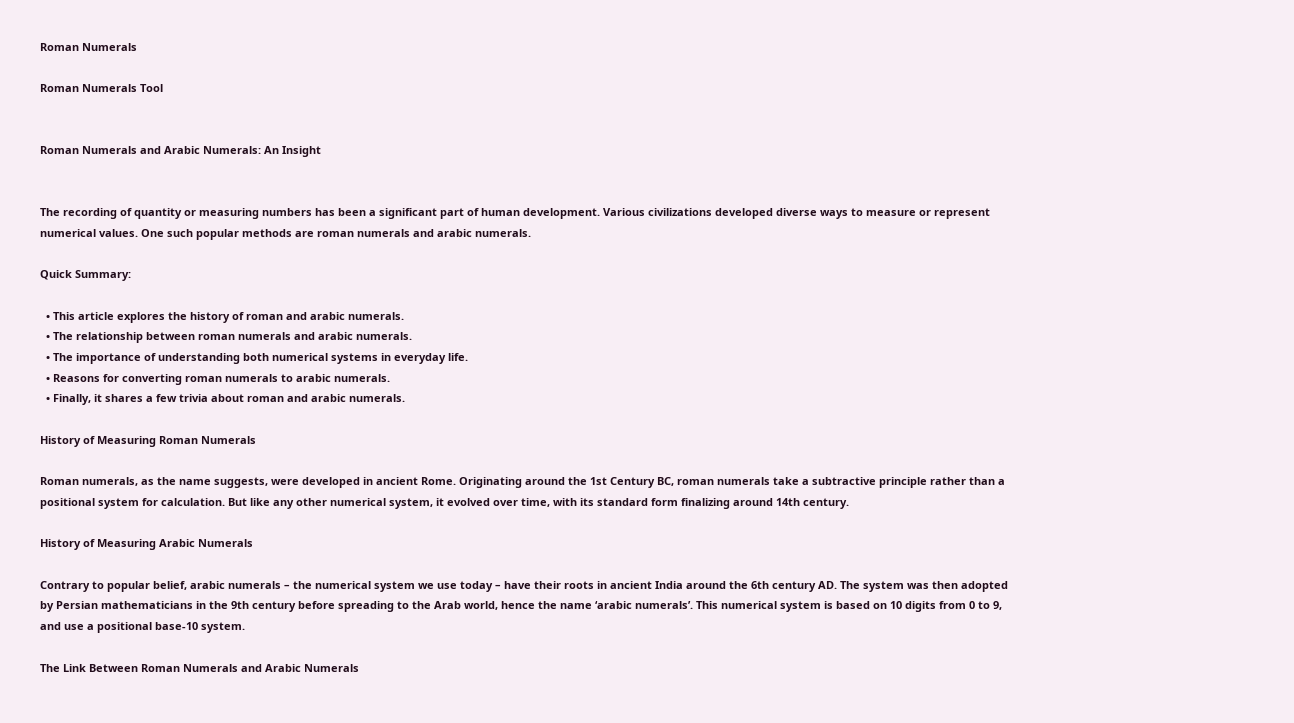Roman Numerals

Roman Numerals Tool


Roman Numerals and Arabic Numerals: An Insight


The recording of quantity or measuring numbers has been a significant part of human development. Various civilizations developed diverse ways to measure or represent numerical values. One such popular methods are roman numerals and arabic numerals.

Quick Summary:

  • This article explores the history of roman and arabic numerals.
  • The relationship between roman numerals and arabic numerals.
  • The importance of understanding both numerical systems in everyday life.
  • Reasons for converting roman numerals to arabic numerals.
  • Finally, it shares a few trivia about roman and arabic numerals.

History of Measuring Roman Numerals

Roman numerals, as the name suggests, were developed in ancient Rome. Originating around the 1st Century BC, roman numerals take a subtractive principle rather than a positional system for calculation. But like any other numerical system, it evolved over time, with its standard form finalizing around 14th century.

History of Measuring Arabic Numerals

Contrary to popular belief, arabic numerals – the numerical system we use today – have their roots in ancient India around the 6th century AD. The system was then adopted by Persian mathematicians in the 9th century before spreading to the Arab world, hence the name ‘arabic numerals’. This numerical system is based on 10 digits from 0 to 9, and use a positional base-10 system.

The Link Between Roman Numerals and Arabic Numerals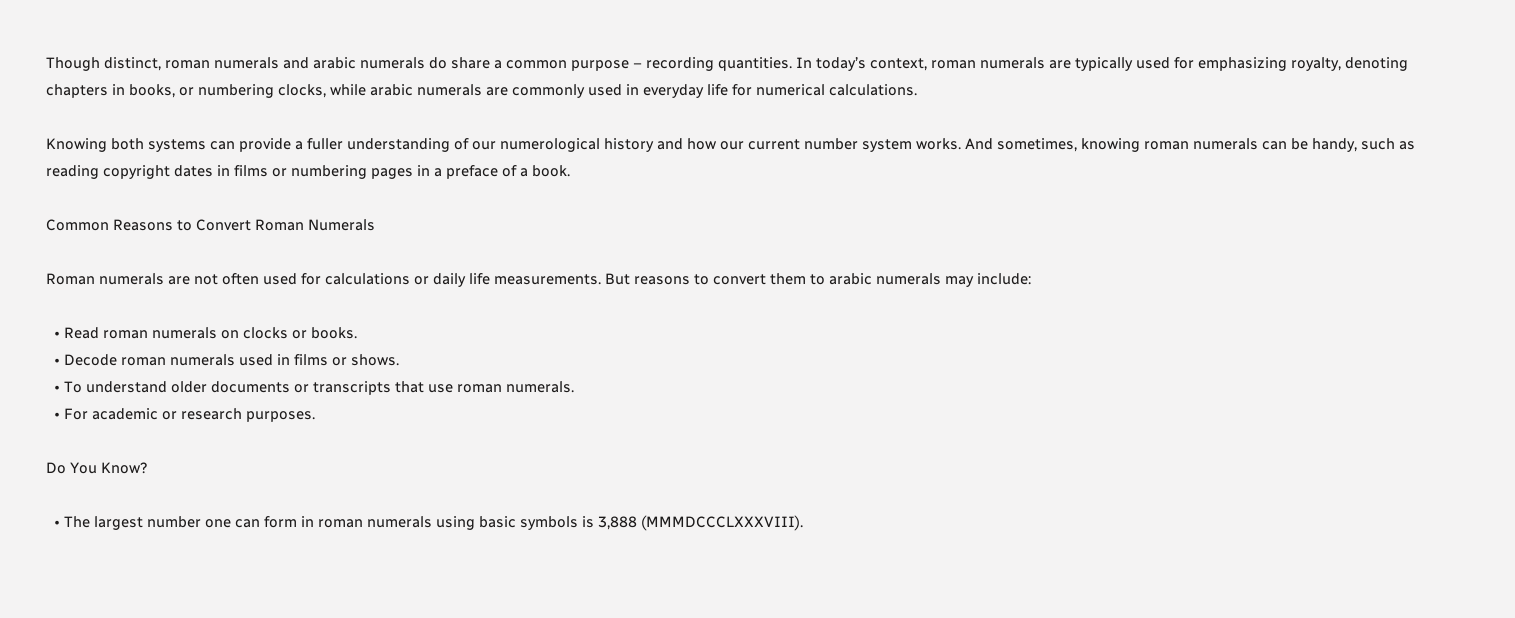Though distinct, roman numerals and arabic numerals do share a common purpose – recording quantities. In today’s context, roman numerals are typically used for emphasizing royalty, denoting chapters in books, or numbering clocks, while arabic numerals are commonly used in everyday life for numerical calculations.

Knowing both systems can provide a fuller understanding of our numerological history and how our current number system works. And sometimes, knowing roman numerals can be handy, such as reading copyright dates in films or numbering pages in a preface of a book.

Common Reasons to Convert Roman Numerals

Roman numerals are not often used for calculations or daily life measurements. But reasons to convert them to arabic numerals may include:

  • Read roman numerals on clocks or books.
  • Decode roman numerals used in films or shows.
  • To understand older documents or transcripts that use roman numerals.
  • For academic or research purposes.

Do You Know?

  • The largest number one can form in roman numerals using basic symbols is 3,888 (MMMDCCCLXXXVIII).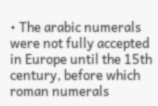• The arabic numerals were not fully accepted in Europe until the 15th century, before which roman numerals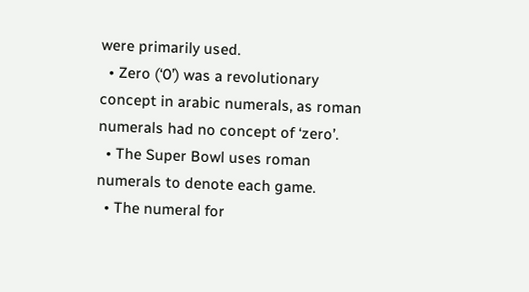were primarily used.
  • Zero (‘0’) was a revolutionary concept in arabic numerals, as roman numerals had no concept of ‘zero’.
  • The Super Bowl uses roman numerals to denote each game.
  • The numeral for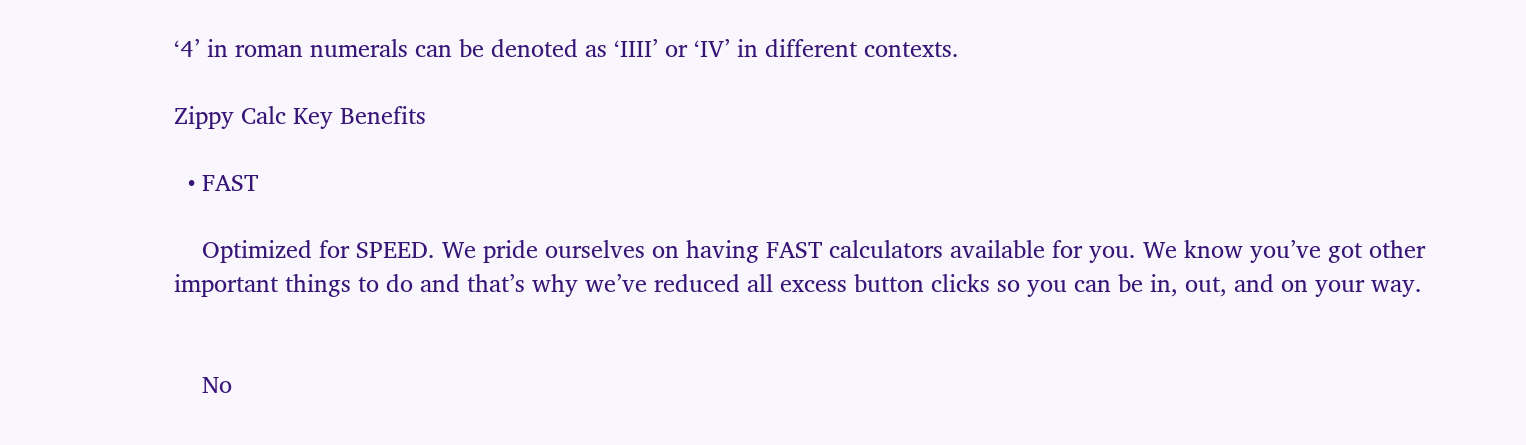‘4’ in roman numerals can be denoted as ‘IIII’ or ‘IV’ in different contexts.

Zippy Calc Key Benefits

  • FAST

    Optimized for SPEED. We pride ourselves on having FAST calculators available for you. We know you’ve got other important things to do and that’s why we’ve reduced all excess button clicks so you can be in, out, and on your way.


    No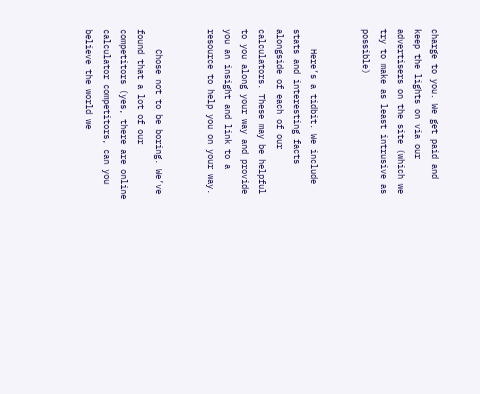charge to you. We get paid and keep the lights on via our advertisers on the site (which we try to make as least intrusive as possible)


    Here’s a tidbit. We include stats and interesting facts alongside of each of our calculators. These may be helpful to you along your way and provide you an insight and link to a resource to help you on your way.


    Chose not to be boring. We’ve found that a lot of our competitors (yes, there are online calculator competitors, can you believe the world we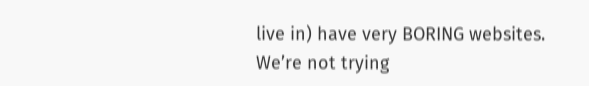live in) have very BORING websites. We’re not trying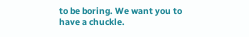to be boring. We want you to have a chuckle.